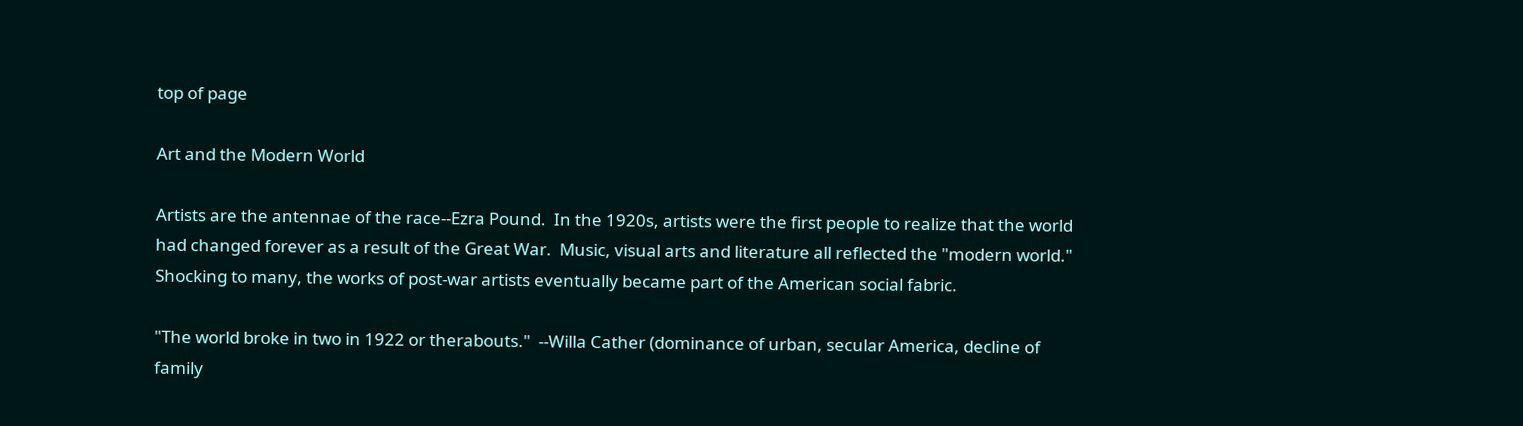top of page

Art and the Modern World

Artists are the antennae of the race--Ezra Pound.  In the 1920s, artists were the first people to realize that the world had changed forever as a result of the Great War.  Music, visual arts and literature all reflected the "modern world."  Shocking to many, the works of post-war artists eventually became part of the American social fabric.

"The world broke in two in 1922 or therabouts."  --Willa Cather (dominance of urban, secular America, decline of family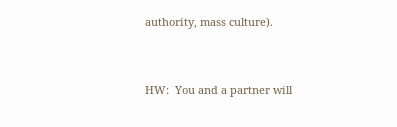authority, mass culture).


HW:  You and a partner will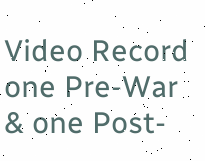Video Record one Pre-War & one Post-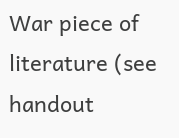War piece of literature (see handout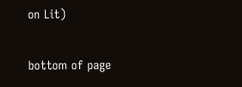on Lit)

bottom of page